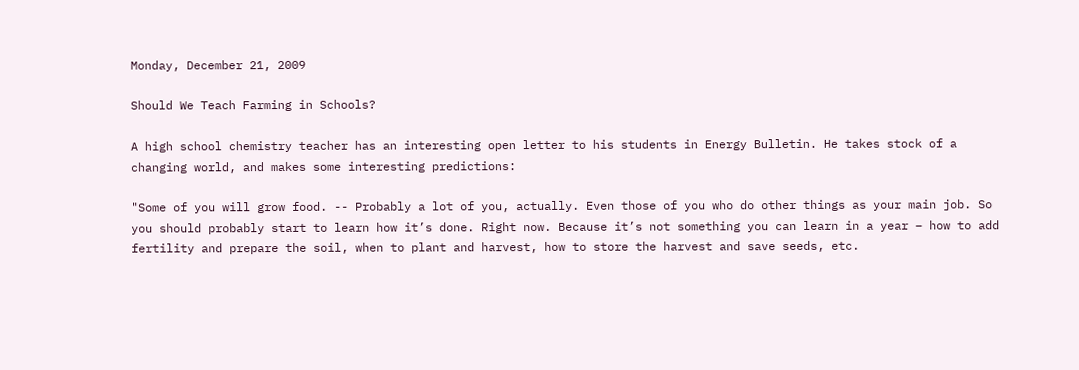Monday, December 21, 2009

Should We Teach Farming in Schools?

A high school chemistry teacher has an interesting open letter to his students in Energy Bulletin. He takes stock of a changing world, and makes some interesting predictions:

"Some of you will grow food. -- Probably a lot of you, actually. Even those of you who do other things as your main job. So you should probably start to learn how it’s done. Right now. Because it’s not something you can learn in a year – how to add fertility and prepare the soil, when to plant and harvest, how to store the harvest and save seeds, etc.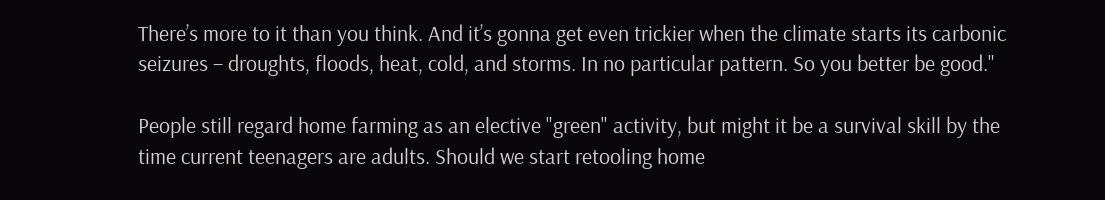There’s more to it than you think. And it’s gonna get even trickier when the climate starts its carbonic seizures – droughts, floods, heat, cold, and storms. In no particular pattern. So you better be good."

People still regard home farming as an elective "green" activity, but might it be a survival skill by the time current teenagers are adults. Should we start retooling home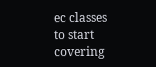ec classes to start covering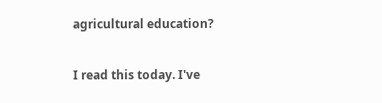agricultural education?

I read this today. I've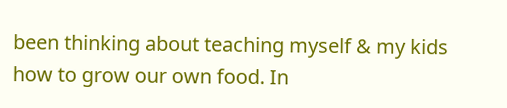been thinking about teaching myself & my kids how to grow our own food. In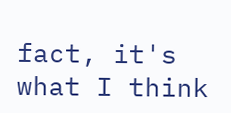fact, it's what I think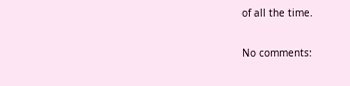of all the time.

No comments: